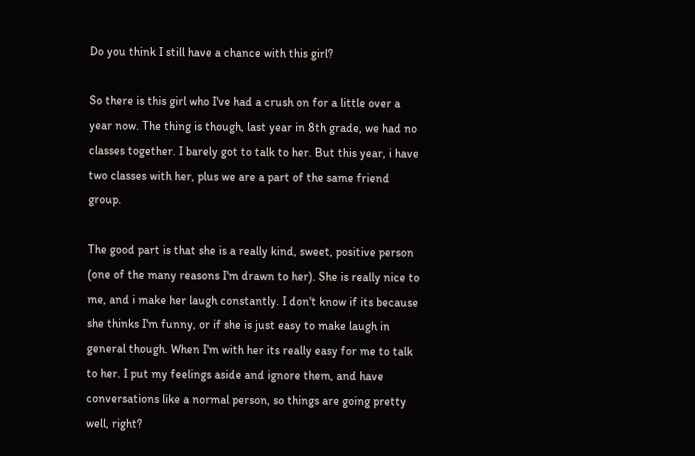Do you think I still have a chance with this girl?

So there is this girl who I've had a crush on for a little over a year now. The thing is though, last year in 8th grade, we had no classes together. I barely got to talk to her. But this year, i have two classes with her, plus we are a part of the same friend group.

The good part is that she is a really kind, sweet, positive person (one of the many reasons I'm drawn to her). She is really nice to me, and i make her laugh constantly. I don't know if its because she thinks I'm funny, or if she is just easy to make laugh in general though. When I'm with her its really easy for me to talk to her. I put my feelings aside and ignore them, and have conversations like a normal person, so things are going pretty well, right?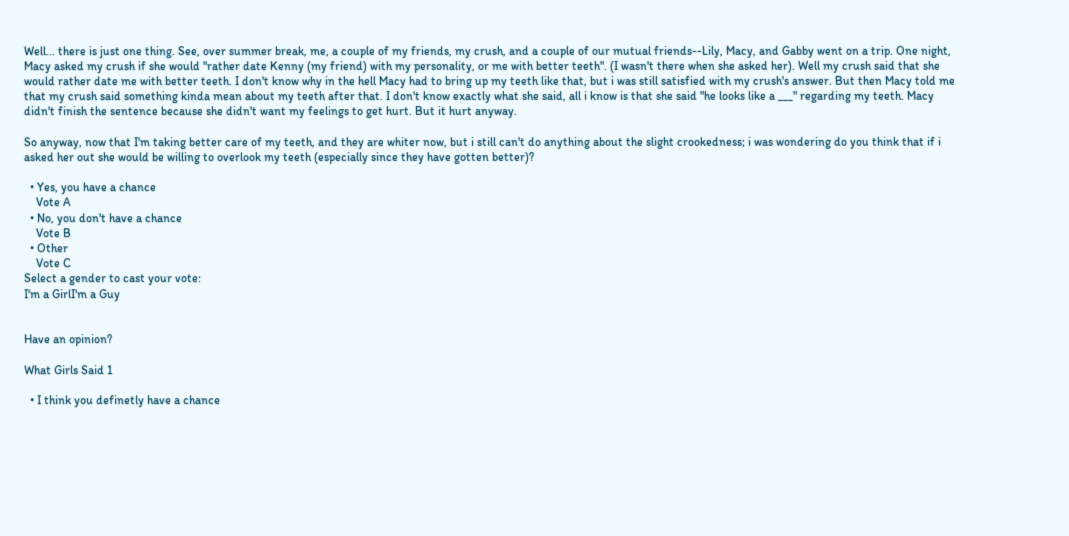Well... there is just one thing. See, over summer break, me, a couple of my friends, my crush, and a couple of our mutual friends--Lily, Macy, and Gabby went on a trip. One night, Macy asked my crush if she would "rather date Kenny (my friend) with my personality, or me with better teeth". (I wasn't there when she asked her). Well my crush said that she would rather date me with better teeth. I don't know why in the hell Macy had to bring up my teeth like that, but i was still satisfied with my crush's answer. But then Macy told me that my crush said something kinda mean about my teeth after that. I don't know exactly what she said, all i know is that she said "he looks like a ___" regarding my teeth. Macy didn't finish the sentence because she didn't want my feelings to get hurt. But it hurt anyway.

So anyway, now that I'm taking better care of my teeth, and they are whiter now, but i still can't do anything about the slight crookedness; i was wondering do you think that if i asked her out she would be willing to overlook my teeth (especially since they have gotten better)?

  • Yes, you have a chance
    Vote A
  • No, you don't have a chance
    Vote B
  • Other
    Vote C
Select a gender to cast your vote:
I'm a GirlI'm a Guy


Have an opinion?

What Girls Said 1

  • I think you definetly have a chance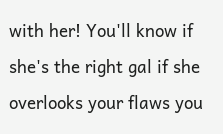with her! You'll know if she's the right gal if she overlooks your flaws you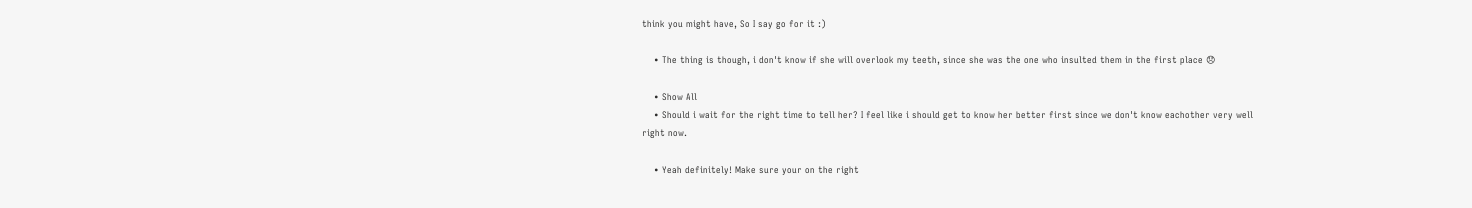think you might have, So I say go for it :)

    • The thing is though, i don't know if she will overlook my teeth, since she was the one who insulted them in the first place 😞

    • Show All
    • Should i wait for the right time to tell her? I feel like i should get to know her better first since we don't know eachother very well right now.

    • Yeah definitely! Make sure your on the right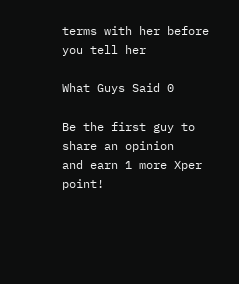terms with her before you tell her

What Guys Said 0

Be the first guy to share an opinion
and earn 1 more Xper point!